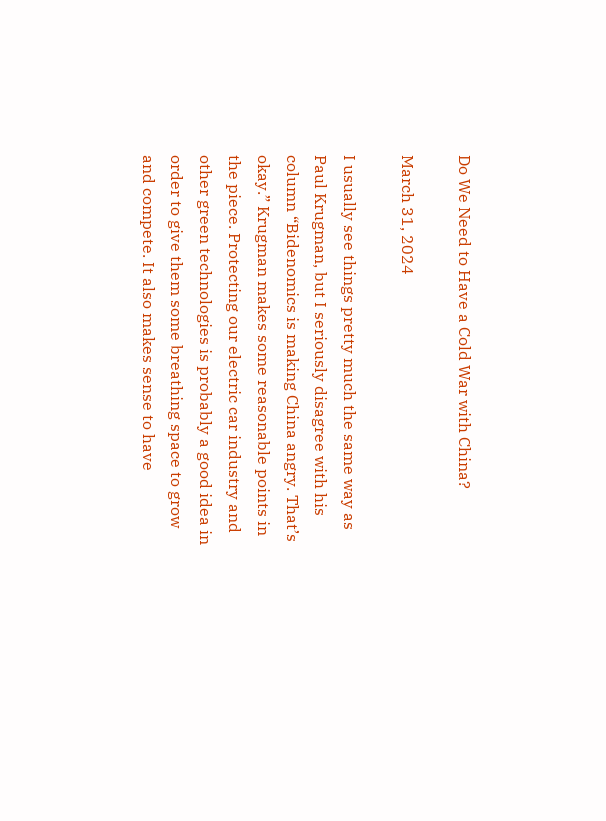Do We Need to Have a Cold War with China?

March 31, 2024

I usually see things pretty much the same way as Paul Krugman, but I seriously disagree with his column “Bidenomics is making China angry. That’s okay.” Krugman makes some reasonable points in the piece. Protecting our electric car industry and other green technologies is probably a good idea in order to give them some breathing space to grow and compete. It also makes sense to have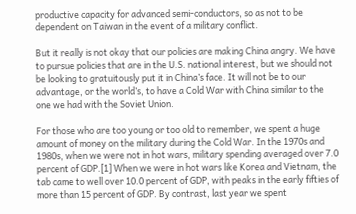productive capacity for advanced semi-conductors, so as not to be dependent on Taiwan in the event of a military conflict.

But it really is not okay that our policies are making China angry. We have to pursue policies that are in the U.S. national interest, but we should not be looking to gratuitously put it in China’s face. It will not be to our advantage, or the world’s, to have a Cold War with China similar to the one we had with the Soviet Union.

For those who are too young or too old to remember, we spent a huge amount of money on the military during the Cold War. In the 1970s and 1980s, when we were not in hot wars, military spending averaged over 7.0 percent of GDP.[1] When we were in hot wars like Korea and Vietnam, the tab came to well over 10.0 percent of GDP, with peaks in the early fifties of more than 15 percent of GDP. By contrast, last year we spent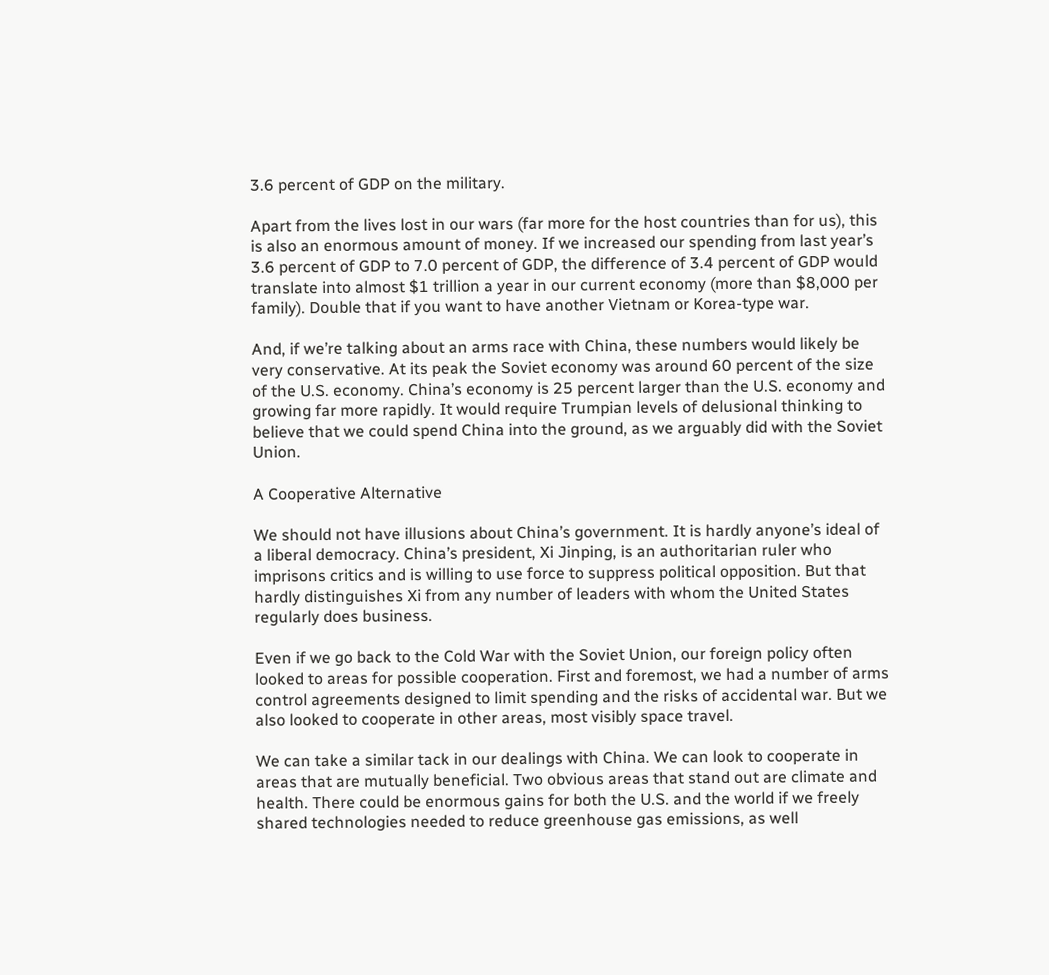3.6 percent of GDP on the military.

Apart from the lives lost in our wars (far more for the host countries than for us), this is also an enormous amount of money. If we increased our spending from last year’s 3.6 percent of GDP to 7.0 percent of GDP, the difference of 3.4 percent of GDP would translate into almost $1 trillion a year in our current economy (more than $8,000 per family). Double that if you want to have another Vietnam or Korea-type war.

And, if we’re talking about an arms race with China, these numbers would likely be very conservative. At its peak the Soviet economy was around 60 percent of the size of the U.S. economy. China’s economy is 25 percent larger than the U.S. economy and growing far more rapidly. It would require Trumpian levels of delusional thinking to believe that we could spend China into the ground, as we arguably did with the Soviet Union.

A Cooperative Alternative

We should not have illusions about China’s government. It is hardly anyone’s ideal of a liberal democracy. China’s president, Xi Jinping, is an authoritarian ruler who imprisons critics and is willing to use force to suppress political opposition. But that hardly distinguishes Xi from any number of leaders with whom the United States regularly does business.

Even if we go back to the Cold War with the Soviet Union, our foreign policy often looked to areas for possible cooperation. First and foremost, we had a number of arms control agreements designed to limit spending and the risks of accidental war. But we also looked to cooperate in other areas, most visibly space travel.

We can take a similar tack in our dealings with China. We can look to cooperate in areas that are mutually beneficial. Two obvious areas that stand out are climate and health. There could be enormous gains for both the U.S. and the world if we freely shared technologies needed to reduce greenhouse gas emissions, as well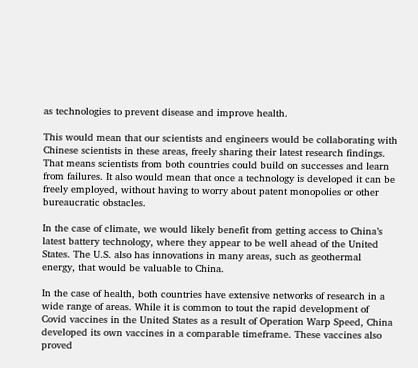as technologies to prevent disease and improve health.

This would mean that our scientists and engineers would be collaborating with Chinese scientists in these areas, freely sharing their latest research findings. That means scientists from both countries could build on successes and learn from failures. It also would mean that once a technology is developed it can be freely employed, without having to worry about patent monopolies or other bureaucratic obstacles.

In the case of climate, we would likely benefit from getting access to China’s latest battery technology, where they appear to be well ahead of the United States. The U.S. also has innovations in many areas, such as geothermal energy, that would be valuable to China.

In the case of health, both countries have extensive networks of research in a wide range of areas. While it is common to tout the rapid development of Covid vaccines in the United States as a result of Operation Warp Speed, China developed its own vaccines in a comparable timeframe. These vaccines also proved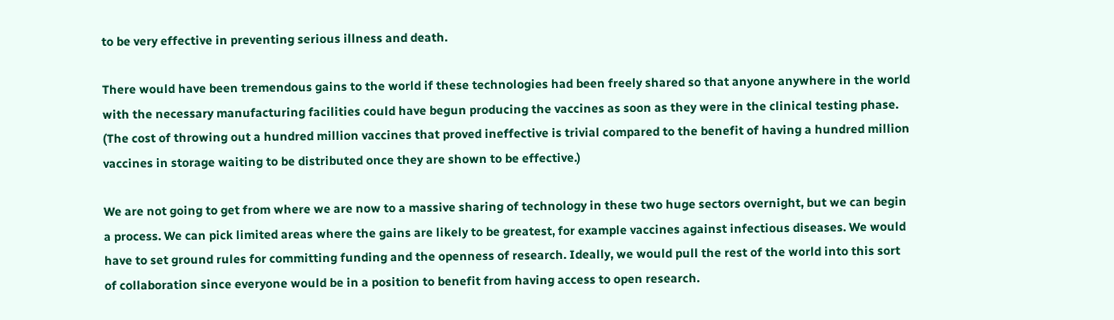to be very effective in preventing serious illness and death.

There would have been tremendous gains to the world if these technologies had been freely shared so that anyone anywhere in the world with the necessary manufacturing facilities could have begun producing the vaccines as soon as they were in the clinical testing phase. (The cost of throwing out a hundred million vaccines that proved ineffective is trivial compared to the benefit of having a hundred million vaccines in storage waiting to be distributed once they are shown to be effective.)

We are not going to get from where we are now to a massive sharing of technology in these two huge sectors overnight, but we can begin a process. We can pick limited areas where the gains are likely to be greatest, for example vaccines against infectious diseases. We would have to set ground rules for committing funding and the openness of research. Ideally, we would pull the rest of the world into this sort of collaboration since everyone would be in a position to benefit from having access to open research.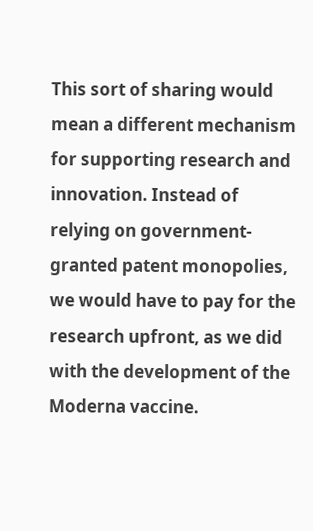This sort of sharing would mean a different mechanism for supporting research and innovation. Instead of relying on government-granted patent monopolies, we would have to pay for the research upfront, as we did with the development of the Moderna vaccine.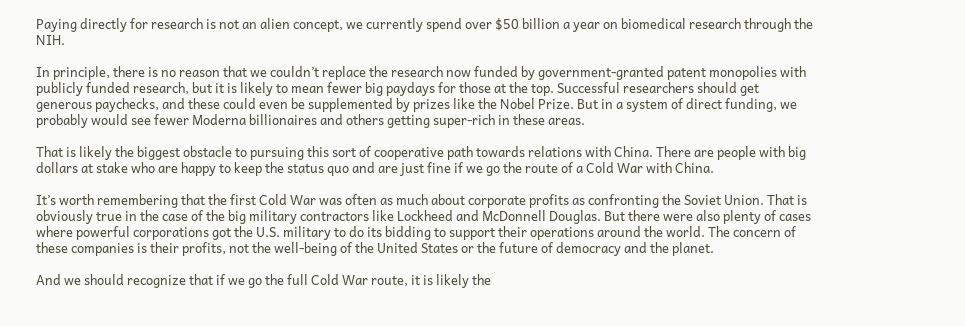Paying directly for research is not an alien concept, we currently spend over $50 billion a year on biomedical research through the NIH.

In principle, there is no reason that we couldn’t replace the research now funded by government-granted patent monopolies with publicly funded research, but it is likely to mean fewer big paydays for those at the top. Successful researchers should get generous paychecks, and these could even be supplemented by prizes like the Nobel Prize. But in a system of direct funding, we probably would see fewer Moderna billionaires and others getting super-rich in these areas.

That is likely the biggest obstacle to pursuing this sort of cooperative path towards relations with China. There are people with big dollars at stake who are happy to keep the status quo and are just fine if we go the route of a Cold War with China.

It’s worth remembering that the first Cold War was often as much about corporate profits as confronting the Soviet Union. That is obviously true in the case of the big military contractors like Lockheed and McDonnell Douglas. But there were also plenty of cases where powerful corporations got the U.S. military to do its bidding to support their operations around the world. The concern of these companies is their profits, not the well-being of the United States or the future of democracy and the planet.

And we should recognize that if we go the full Cold War route, it is likely the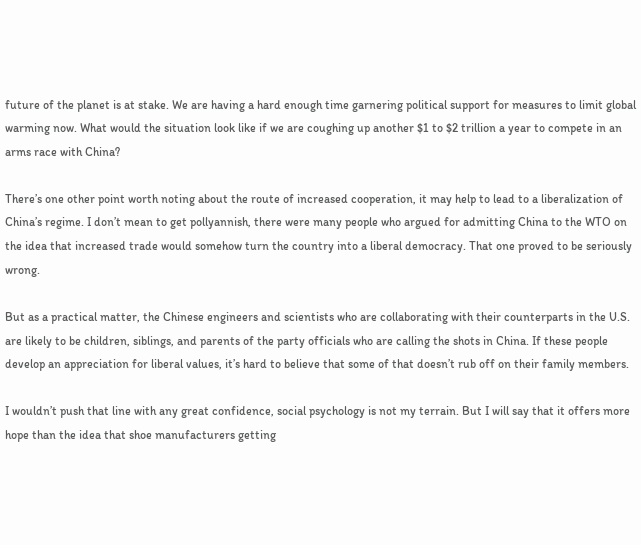future of the planet is at stake. We are having a hard enough time garnering political support for measures to limit global warming now. What would the situation look like if we are coughing up another $1 to $2 trillion a year to compete in an arms race with China?

There’s one other point worth noting about the route of increased cooperation, it may help to lead to a liberalization of China’s regime. I don’t mean to get pollyannish, there were many people who argued for admitting China to the WTO on the idea that increased trade would somehow turn the country into a liberal democracy. That one proved to be seriously wrong.

But as a practical matter, the Chinese engineers and scientists who are collaborating with their counterparts in the U.S. are likely to be children, siblings, and parents of the party officials who are calling the shots in China. If these people develop an appreciation for liberal values, it’s hard to believe that some of that doesn’t rub off on their family members.

I wouldn’t push that line with any great confidence, social psychology is not my terrain. But I will say that it offers more hope than the idea that shoe manufacturers getting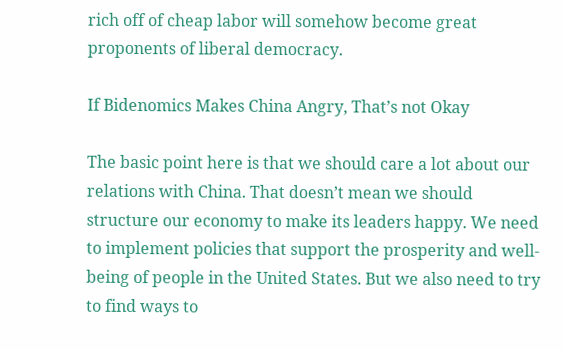rich off of cheap labor will somehow become great proponents of liberal democracy.

If Bidenomics Makes China Angry, That’s not Okay

The basic point here is that we should care a lot about our relations with China. That doesn’t mean we should structure our economy to make its leaders happy. We need to implement policies that support the prosperity and well-being of people in the United States. But we also need to try to find ways to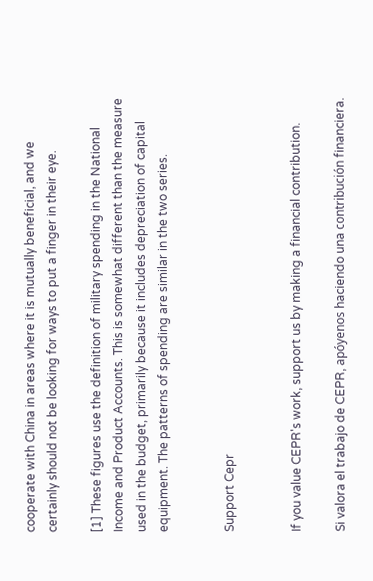cooperate with China in areas where it is mutually beneficial, and we certainly should not be looking for ways to put a finger in their eye.

[1] These figures use the definition of military spending in the National Income and Product Accounts. This is somewhat different than the measure used in the budget, primarily because it includes depreciation of capital equipment. The patterns of spending are similar in the two series.


Support Cepr


If you value CEPR's work, support us by making a financial contribution.

Si valora el trabajo de CEPR, apóyenos haciendo una contribución financiera.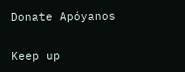Donate Apóyanos

Keep up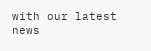with our latest news